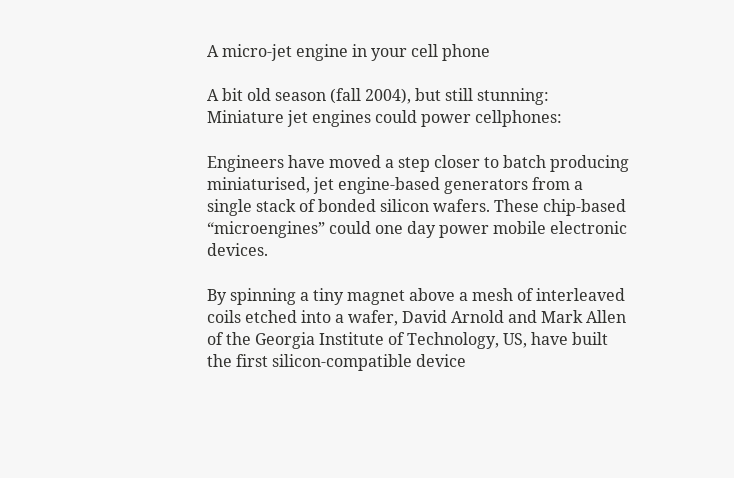A micro-jet engine in your cell phone

A bit old season (fall 2004), but still stunning: Miniature jet engines could power cellphones:

Engineers have moved a step closer to batch producing miniaturised, jet engine-based generators from a single stack of bonded silicon wafers. These chip-based “microengines” could one day power mobile electronic devices.

By spinning a tiny magnet above a mesh of interleaved coils etched into a wafer, David Arnold and Mark Allen of the Georgia Institute of Technology, US, have built the first silicon-compatible device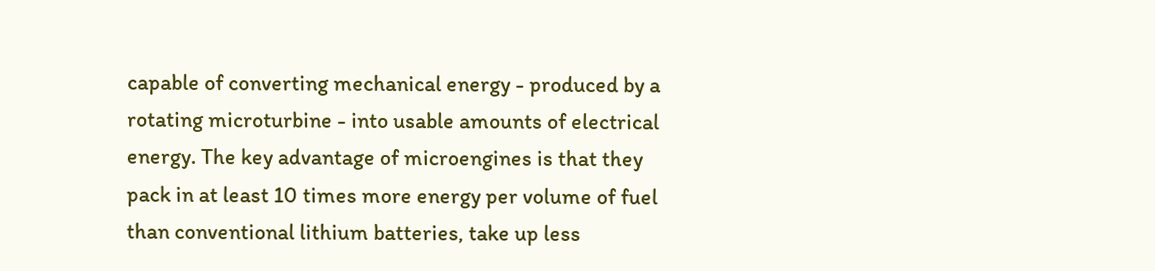capable of converting mechanical energy - produced by a rotating microturbine - into usable amounts of electrical energy. The key advantage of microengines is that they pack in at least 10 times more energy per volume of fuel than conventional lithium batteries, take up less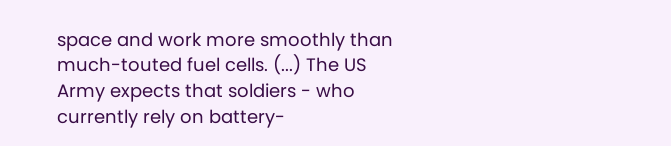space and work more smoothly than much-touted fuel cells. (...) The US Army expects that soldiers - who currently rely on battery-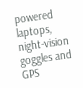powered laptops, night-vision goggles and GPS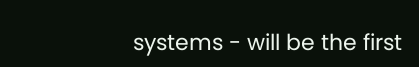systems - will be the first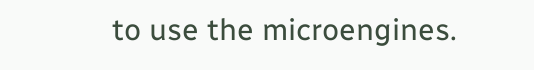to use the microengines.